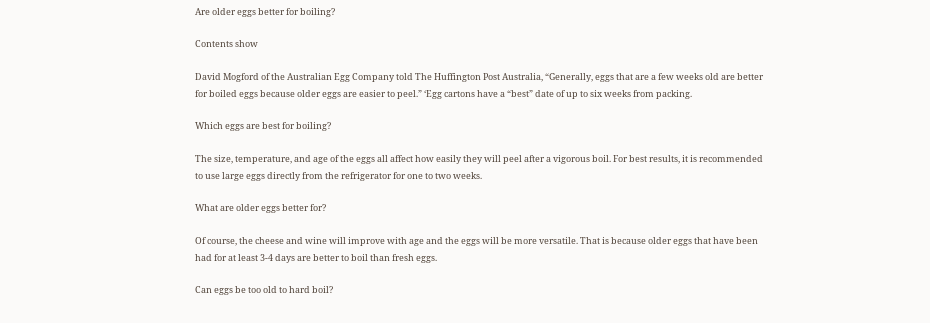Are older eggs better for boiling?

Contents show

David Mogford of the Australian Egg Company told The Huffington Post Australia, “Generally, eggs that are a few weeks old are better for boiled eggs because older eggs are easier to peel.” ‘Egg cartons have a “best” date of up to six weeks from packing.

Which eggs are best for boiling?

The size, temperature, and age of the eggs all affect how easily they will peel after a vigorous boil. For best results, it is recommended to use large eggs directly from the refrigerator for one to two weeks.

What are older eggs better for?

Of course, the cheese and wine will improve with age and the eggs will be more versatile. That is because older eggs that have been had for at least 3-4 days are better to boil than fresh eggs.

Can eggs be too old to hard boil?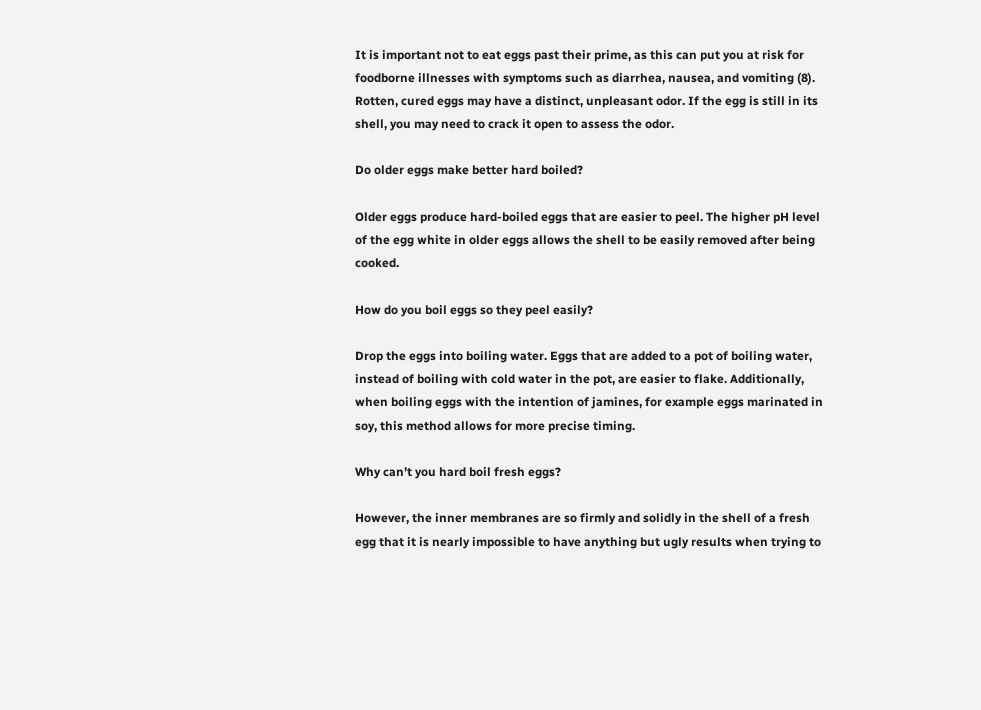It is important not to eat eggs past their prime, as this can put you at risk for foodborne illnesses with symptoms such as diarrhea, nausea, and vomiting (8). Rotten, cured eggs may have a distinct, unpleasant odor. If the egg is still in its shell, you may need to crack it open to assess the odor.

Do older eggs make better hard boiled?

Older eggs produce hard-boiled eggs that are easier to peel. The higher pH level of the egg white in older eggs allows the shell to be easily removed after being cooked.

How do you boil eggs so they peel easily?

Drop the eggs into boiling water. Eggs that are added to a pot of boiling water, instead of boiling with cold water in the pot, are easier to flake. Additionally, when boiling eggs with the intention of jamines, for example eggs marinated in soy, this method allows for more precise timing.

Why can’t you hard boil fresh eggs?

However, the inner membranes are so firmly and solidly in the shell of a fresh egg that it is nearly impossible to have anything but ugly results when trying to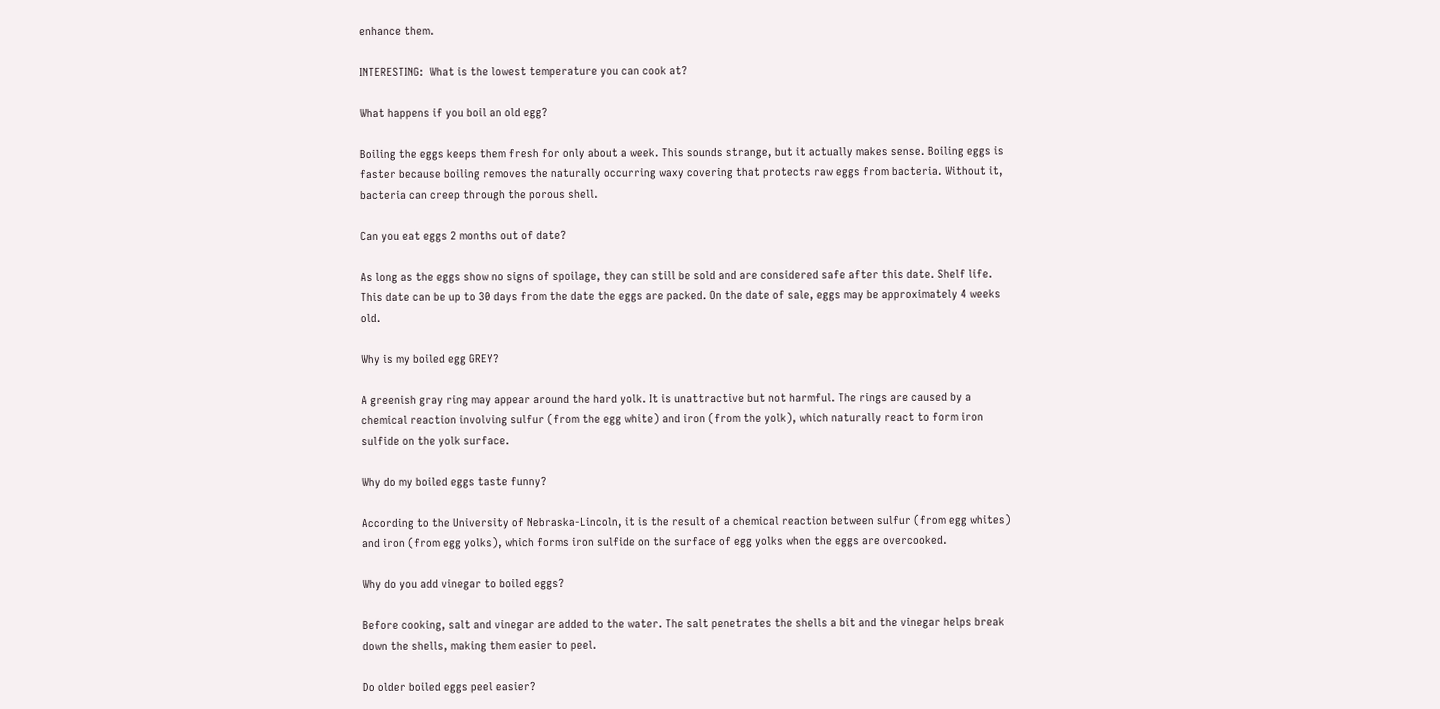enhance them.

INTERESTING:  What is the lowest temperature you can cook at?

What happens if you boil an old egg?

Boiling the eggs keeps them fresh for only about a week. This sounds strange, but it actually makes sense. Boiling eggs is faster because boiling removes the naturally occurring waxy covering that protects raw eggs from bacteria. Without it, bacteria can creep through the porous shell.

Can you eat eggs 2 months out of date?

As long as the eggs show no signs of spoilage, they can still be sold and are considered safe after this date. Shelf life. This date can be up to 30 days from the date the eggs are packed. On the date of sale, eggs may be approximately 4 weeks old.

Why is my boiled egg GREY?

A greenish gray ring may appear around the hard yolk. It is unattractive but not harmful. The rings are caused by a chemical reaction involving sulfur (from the egg white) and iron (from the yolk), which naturally react to form iron sulfide on the yolk surface.

Why do my boiled eggs taste funny?

According to the University of Nebraska-Lincoln, it is the result of a chemical reaction between sulfur (from egg whites) and iron (from egg yolks), which forms iron sulfide on the surface of egg yolks when the eggs are overcooked.

Why do you add vinegar to boiled eggs?

Before cooking, salt and vinegar are added to the water. The salt penetrates the shells a bit and the vinegar helps break down the shells, making them easier to peel.

Do older boiled eggs peel easier?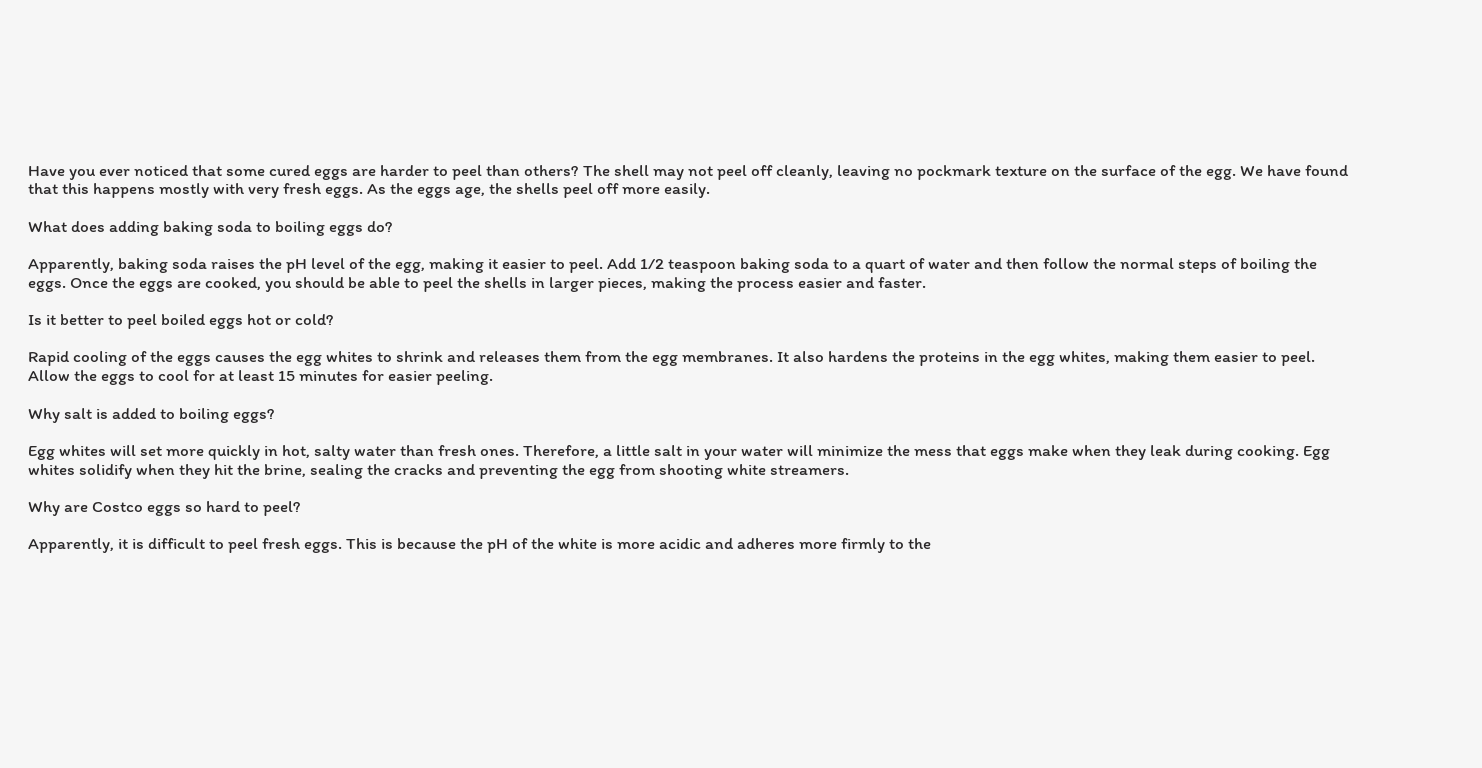Have you ever noticed that some cured eggs are harder to peel than others? The shell may not peel off cleanly, leaving no pockmark texture on the surface of the egg. We have found that this happens mostly with very fresh eggs. As the eggs age, the shells peel off more easily.

What does adding baking soda to boiling eggs do?

Apparently, baking soda raises the pH level of the egg, making it easier to peel. Add 1/2 teaspoon baking soda to a quart of water and then follow the normal steps of boiling the eggs. Once the eggs are cooked, you should be able to peel the shells in larger pieces, making the process easier and faster.

Is it better to peel boiled eggs hot or cold?

Rapid cooling of the eggs causes the egg whites to shrink and releases them from the egg membranes. It also hardens the proteins in the egg whites, making them easier to peel. Allow the eggs to cool for at least 15 minutes for easier peeling.

Why salt is added to boiling eggs?

Egg whites will set more quickly in hot, salty water than fresh ones. Therefore, a little salt in your water will minimize the mess that eggs make when they leak during cooking. Egg whites solidify when they hit the brine, sealing the cracks and preventing the egg from shooting white streamers.

Why are Costco eggs so hard to peel?

Apparently, it is difficult to peel fresh eggs. This is because the pH of the white is more acidic and adheres more firmly to the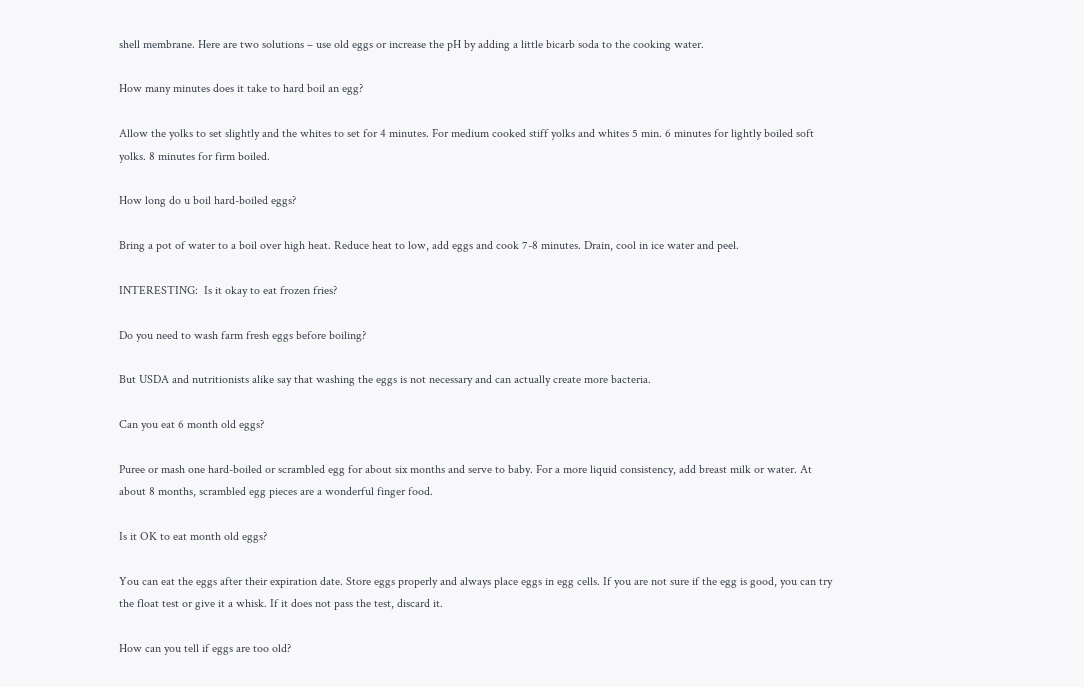shell membrane. Here are two solutions – use old eggs or increase the pH by adding a little bicarb soda to the cooking water.

How many minutes does it take to hard boil an egg?

Allow the yolks to set slightly and the whites to set for 4 minutes. For medium cooked stiff yolks and whites 5 min. 6 minutes for lightly boiled soft yolks. 8 minutes for firm boiled.

How long do u boil hard-boiled eggs?

Bring a pot of water to a boil over high heat. Reduce heat to low, add eggs and cook 7-8 minutes. Drain, cool in ice water and peel.

INTERESTING:  Is it okay to eat frozen fries?

Do you need to wash farm fresh eggs before boiling?

But USDA and nutritionists alike say that washing the eggs is not necessary and can actually create more bacteria.

Can you eat 6 month old eggs?

Puree or mash one hard-boiled or scrambled egg for about six months and serve to baby. For a more liquid consistency, add breast milk or water. At about 8 months, scrambled egg pieces are a wonderful finger food.

Is it OK to eat month old eggs?

You can eat the eggs after their expiration date. Store eggs properly and always place eggs in egg cells. If you are not sure if the egg is good, you can try the float test or give it a whisk. If it does not pass the test, discard it.

How can you tell if eggs are too old?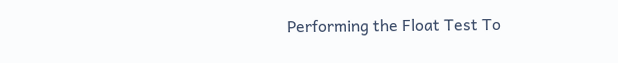Performing the Float Test To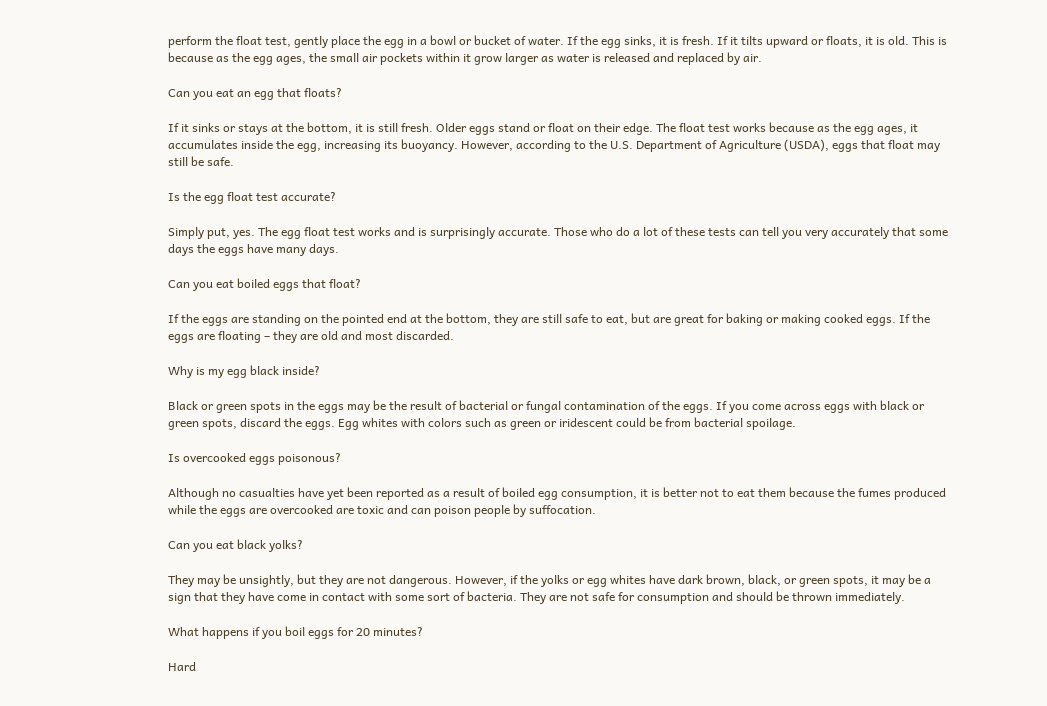perform the float test, gently place the egg in a bowl or bucket of water. If the egg sinks, it is fresh. If it tilts upward or floats, it is old. This is because as the egg ages, the small air pockets within it grow larger as water is released and replaced by air.

Can you eat an egg that floats?

If it sinks or stays at the bottom, it is still fresh. Older eggs stand or float on their edge. The float test works because as the egg ages, it accumulates inside the egg, increasing its buoyancy. However, according to the U.S. Department of Agriculture (USDA), eggs that float may still be safe.

Is the egg float test accurate?

Simply put, yes. The egg float test works and is surprisingly accurate. Those who do a lot of these tests can tell you very accurately that some days the eggs have many days.

Can you eat boiled eggs that float?

If the eggs are standing on the pointed end at the bottom, they are still safe to eat, but are great for baking or making cooked eggs. If the eggs are floating – they are old and most discarded.

Why is my egg black inside?

Black or green spots in the eggs may be the result of bacterial or fungal contamination of the eggs. If you come across eggs with black or green spots, discard the eggs. Egg whites with colors such as green or iridescent could be from bacterial spoilage.

Is overcooked eggs poisonous?

Although no casualties have yet been reported as a result of boiled egg consumption, it is better not to eat them because the fumes produced while the eggs are overcooked are toxic and can poison people by suffocation.

Can you eat black yolks?

They may be unsightly, but they are not dangerous. However, if the yolks or egg whites have dark brown, black, or green spots, it may be a sign that they have come in contact with some sort of bacteria. They are not safe for consumption and should be thrown immediately.

What happens if you boil eggs for 20 minutes?

Hard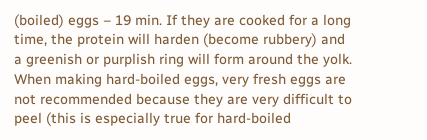(boiled) eggs – 19 min. If they are cooked for a long time, the protein will harden (become rubbery) and a greenish or purplish ring will form around the yolk. When making hard-boiled eggs, very fresh eggs are not recommended because they are very difficult to peel (this is especially true for hard-boiled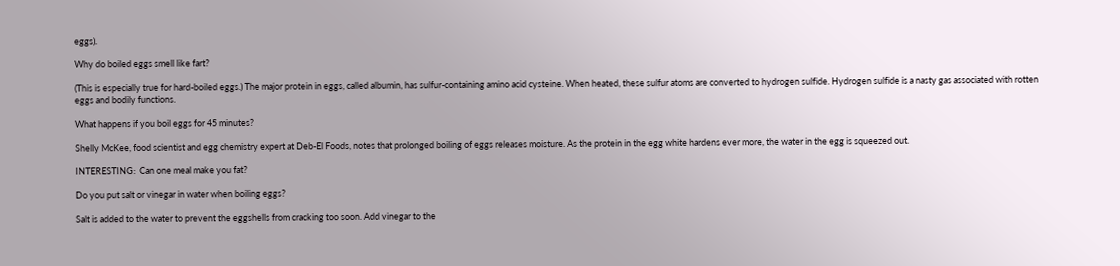eggs).

Why do boiled eggs smell like fart?

(This is especially true for hard-boiled eggs.) The major protein in eggs, called albumin, has sulfur-containing amino acid cysteine. When heated, these sulfur atoms are converted to hydrogen sulfide. Hydrogen sulfide is a nasty gas associated with rotten eggs and bodily functions.

What happens if you boil eggs for 45 minutes?

Shelly McKee, food scientist and egg chemistry expert at Deb-El Foods, notes that prolonged boiling of eggs releases moisture. As the protein in the egg white hardens ever more, the water in the egg is squeezed out.

INTERESTING:  Can one meal make you fat?

Do you put salt or vinegar in water when boiling eggs?

Salt is added to the water to prevent the eggshells from cracking too soon. Add vinegar to the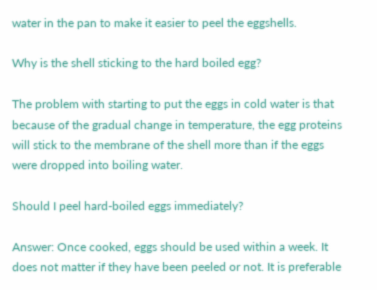water in the pan to make it easier to peel the eggshells.

Why is the shell sticking to the hard boiled egg?

The problem with starting to put the eggs in cold water is that because of the gradual change in temperature, the egg proteins will stick to the membrane of the shell more than if the eggs were dropped into boiling water.

Should I peel hard-boiled eggs immediately?

Answer: Once cooked, eggs should be used within a week. It does not matter if they have been peeled or not. It is preferable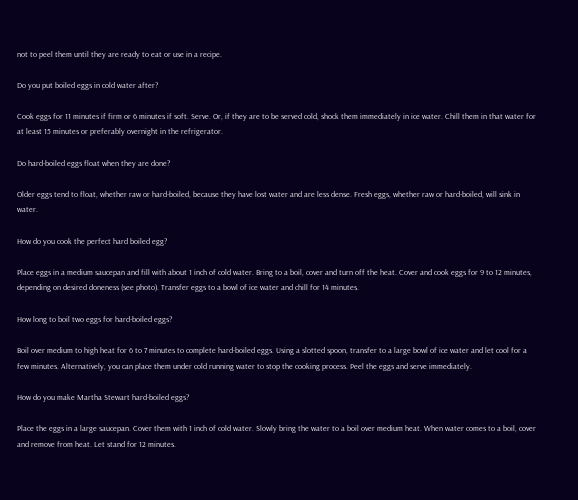not to peel them until they are ready to eat or use in a recipe.

Do you put boiled eggs in cold water after?

Cook eggs for 11 minutes if firm or 6 minutes if soft. Serve. Or, if they are to be served cold, shock them immediately in ice water. Chill them in that water for at least 15 minutes or preferably overnight in the refrigerator.

Do hard-boiled eggs float when they are done?

Older eggs tend to float, whether raw or hard-boiled, because they have lost water and are less dense. Fresh eggs, whether raw or hard-boiled, will sink in water.

How do you cook the perfect hard boiled egg?

Place eggs in a medium saucepan and fill with about 1 inch of cold water. Bring to a boil, cover and turn off the heat. Cover and cook eggs for 9 to 12 minutes, depending on desired doneness (see photo). Transfer eggs to a bowl of ice water and chill for 14 minutes.

How long to boil two eggs for hard-boiled eggs?

Boil over medium to high heat for 6 to 7 minutes to complete hard-boiled eggs. Using a slotted spoon, transfer to a large bowl of ice water and let cool for a few minutes. Alternatively, you can place them under cold running water to stop the cooking process. Peel the eggs and serve immediately.

How do you make Martha Stewart hard-boiled eggs?

Place the eggs in a large saucepan. Cover them with 1 inch of cold water. Slowly bring the water to a boil over medium heat. When water comes to a boil, cover and remove from heat. Let stand for 12 minutes.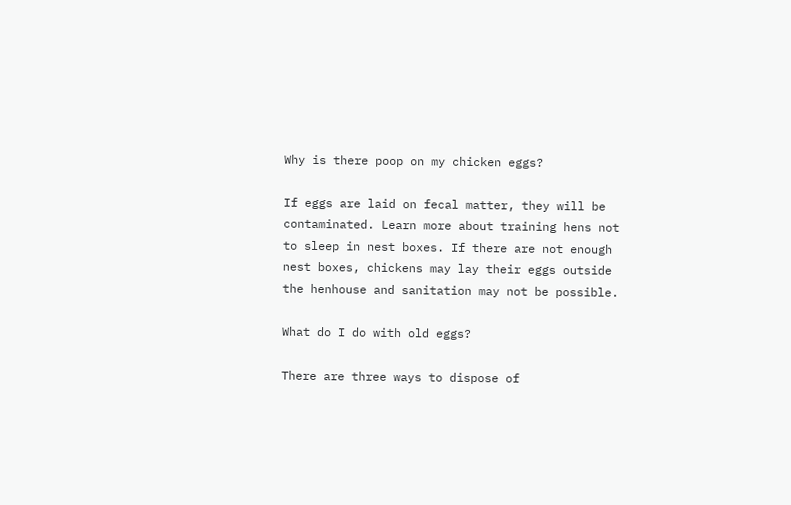Why is there poop on my chicken eggs?

If eggs are laid on fecal matter, they will be contaminated. Learn more about training hens not to sleep in nest boxes. If there are not enough nest boxes, chickens may lay their eggs outside the henhouse and sanitation may not be possible.

What do I do with old eggs?

There are three ways to dispose of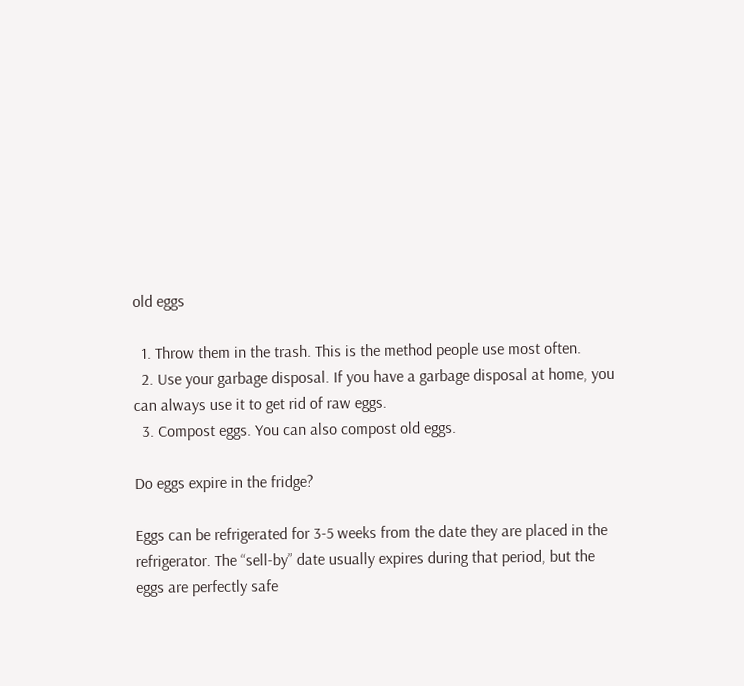old eggs

  1. Throw them in the trash. This is the method people use most often.
  2. Use your garbage disposal. If you have a garbage disposal at home, you can always use it to get rid of raw eggs.
  3. Compost eggs. You can also compost old eggs.

Do eggs expire in the fridge?

Eggs can be refrigerated for 3-5 weeks from the date they are placed in the refrigerator. The “sell-by” date usually expires during that period, but the eggs are perfectly safe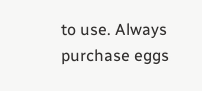to use. Always purchase eggs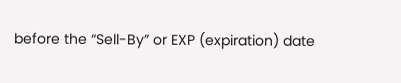before the “Sell-By” or EXP (expiration) date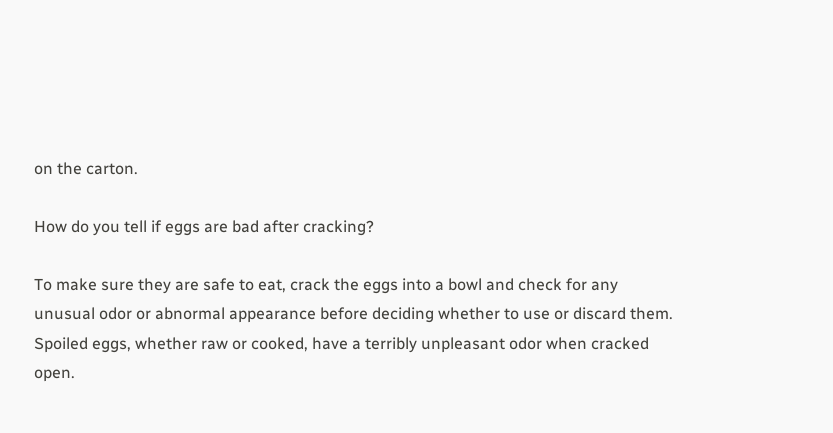on the carton.

How do you tell if eggs are bad after cracking?

To make sure they are safe to eat, crack the eggs into a bowl and check for any unusual odor or abnormal appearance before deciding whether to use or discard them. Spoiled eggs, whether raw or cooked, have a terribly unpleasant odor when cracked open.